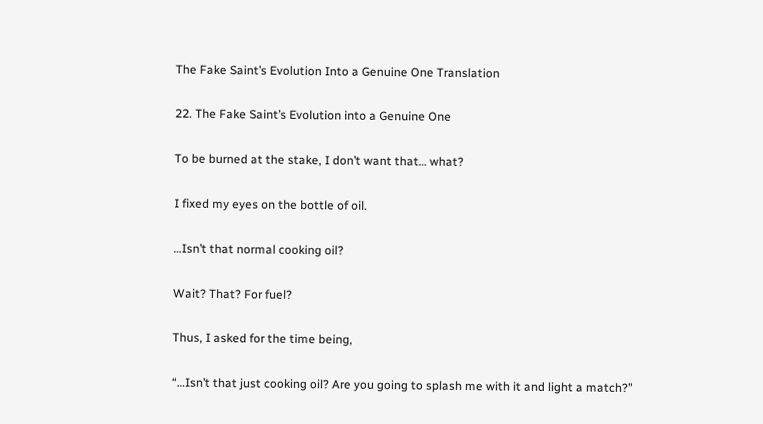The Fake Saint’s Evolution Into a Genuine One Translation

22. The Fake Saint’s Evolution into a Genuine One

To be burned at the stake, I don’t want that… what?

I fixed my eyes on the bottle of oil.

…Isn’t that normal cooking oil?

Wait? That? For fuel?

Thus, I asked for the time being,

“…Isn’t that just cooking oil? Are you going to splash me with it and light a match?”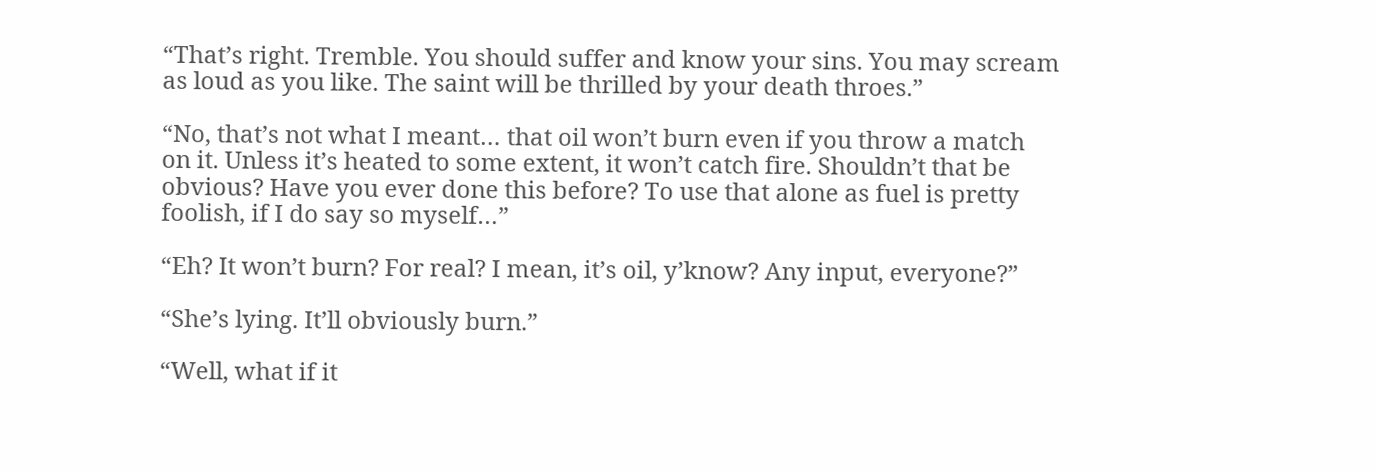“That’s right. Tremble. You should suffer and know your sins. You may scream as loud as you like. The saint will be thrilled by your death throes.”

“No, that’s not what I meant… that oil won’t burn even if you throw a match on it. Unless it’s heated to some extent, it won’t catch fire. Shouldn’t that be obvious? Have you ever done this before? To use that alone as fuel is pretty foolish, if I do say so myself…”

“Eh? It won’t burn? For real? I mean, it’s oil, y’know? Any input, everyone?”

“She’s lying. It’ll obviously burn.”

“Well, what if it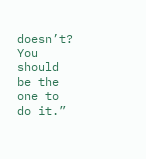doesn’t? You should be the one to do it.”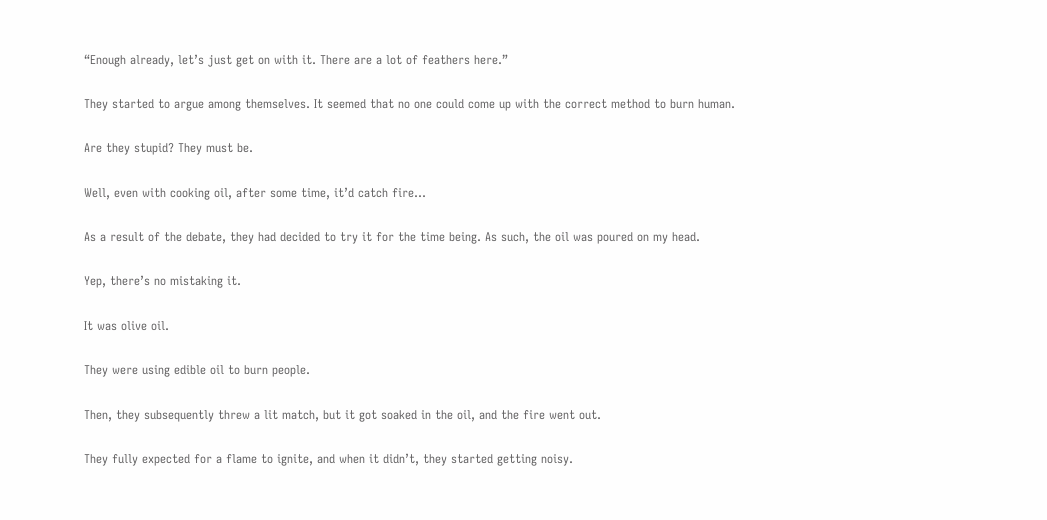“Enough already, let’s just get on with it. There are a lot of feathers here.”

They started to argue among themselves. It seemed that no one could come up with the correct method to burn human.

Are they stupid? They must be.

Well, even with cooking oil, after some time, it’d catch fire…

As a result of the debate, they had decided to try it for the time being. As such, the oil was poured on my head.

Yep, there’s no mistaking it.

It was olive oil.

They were using edible oil to burn people.

Then, they subsequently threw a lit match, but it got soaked in the oil, and the fire went out.

They fully expected for a flame to ignite, and when it didn’t, they started getting noisy.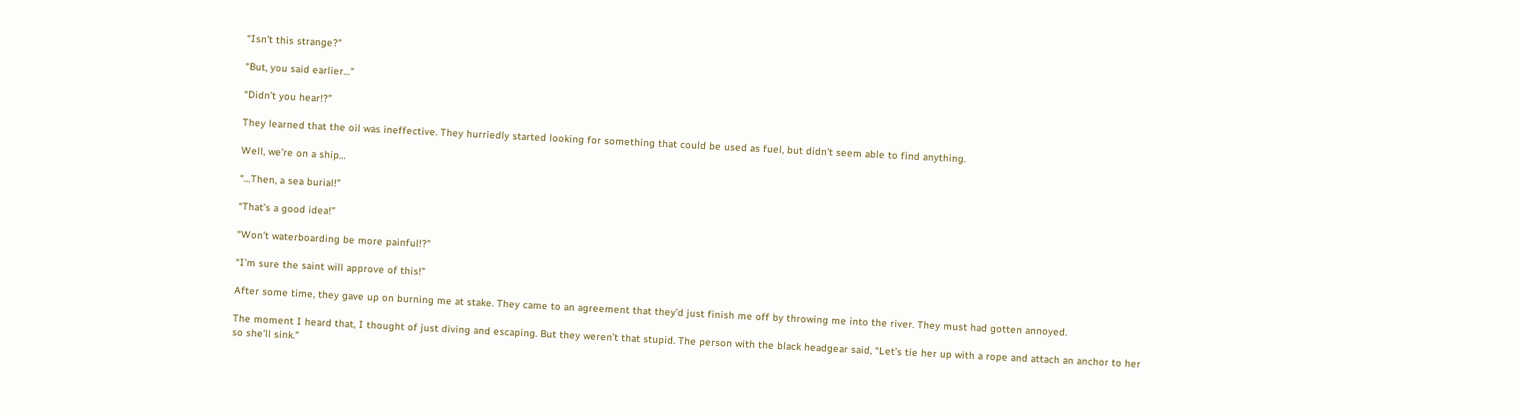“Isn’t this strange?”

“But, you said earlier…”

“Didn’t you hear!?”

They learned that the oil was ineffective. They hurriedly started looking for something that could be used as fuel, but didn’t seem able to find anything.

Well, we’re on a ship…

“…Then, a sea burial!”

“That’s a good idea!”

“Won’t waterboarding be more painful!?”

“I’m sure the saint will approve of this!”

After some time, they gave up on burning me at stake. They came to an agreement that they’d just finish me off by throwing me into the river. They must had gotten annoyed.

The moment I heard that, I thought of just diving and escaping. But they weren’t that stupid. The person with the black headgear said, “Let’s tie her up with a rope and attach an anchor to her so she’ll sink.”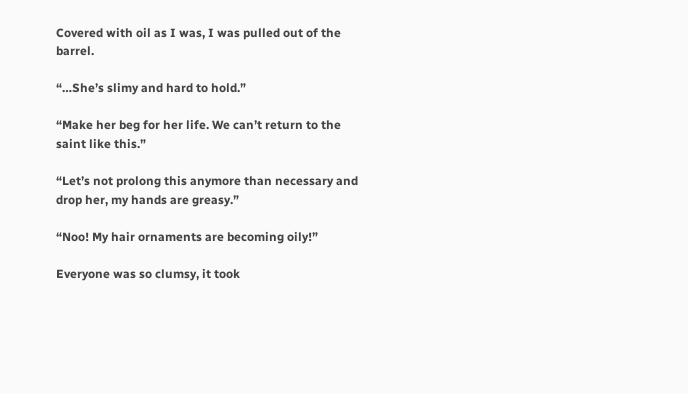Covered with oil as I was, I was pulled out of the barrel.

“…She’s slimy and hard to hold.”

“Make her beg for her life. We can’t return to the saint like this.”

“Let’s not prolong this anymore than necessary and drop her, my hands are greasy.”

“Noo! My hair ornaments are becoming oily!”

Everyone was so clumsy, it took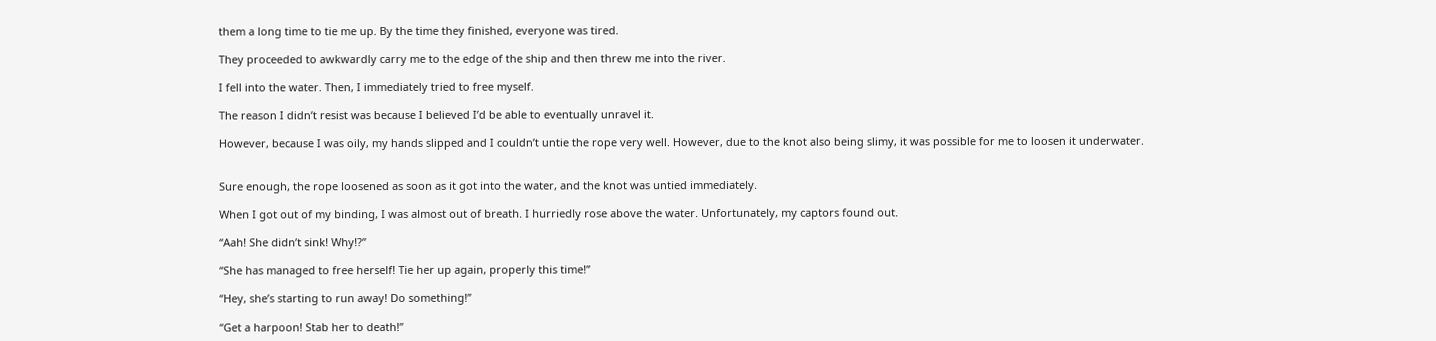them a long time to tie me up. By the time they finished, everyone was tired.

They proceeded to awkwardly carry me to the edge of the ship and then threw me into the river.

I fell into the water. Then, I immediately tried to free myself.

The reason I didn’t resist was because I believed I’d be able to eventually unravel it.

However, because I was oily, my hands slipped and I couldn’t untie the rope very well. However, due to the knot also being slimy, it was possible for me to loosen it underwater.


Sure enough, the rope loosened as soon as it got into the water, and the knot was untied immediately.

When I got out of my binding, I was almost out of breath. I hurriedly rose above the water. Unfortunately, my captors found out.

“Aah! She didn’t sink! Why!?”

“She has managed to free herself! Tie her up again, properly this time!”

“Hey, she’s starting to run away! Do something!”

“Get a harpoon! Stab her to death!”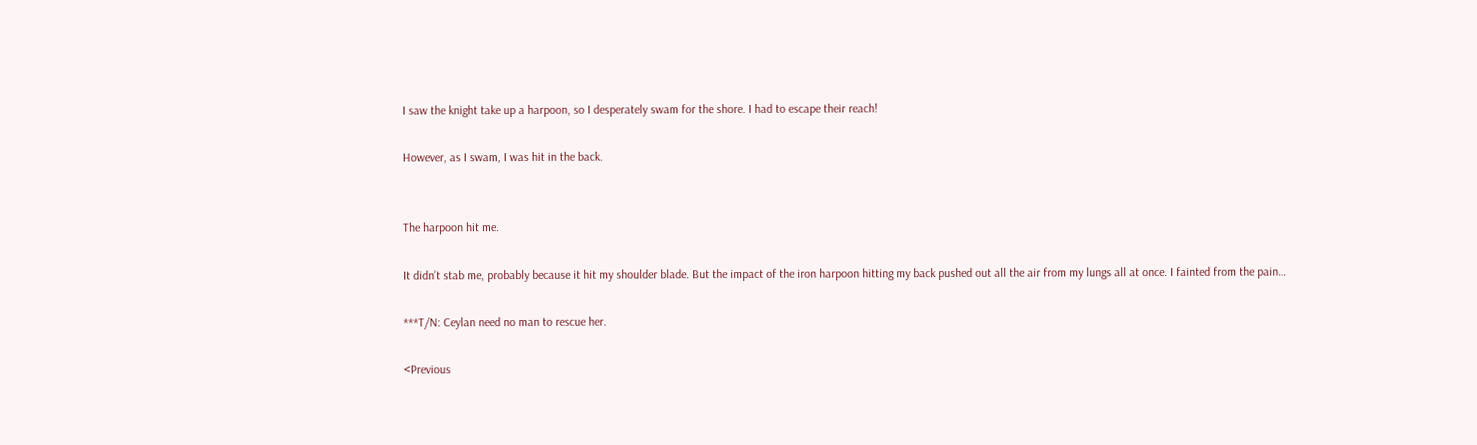I saw the knight take up a harpoon, so I desperately swam for the shore. I had to escape their reach!

However, as I swam, I was hit in the back.


The harpoon hit me.

It didn’t stab me, probably because it hit my shoulder blade. But the impact of the iron harpoon hitting my back pushed out all the air from my lungs all at once. I fainted from the pain…

***T/N: Ceylan need no man to rescue her.

<Previous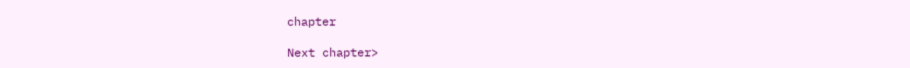chapter

Next chapter>